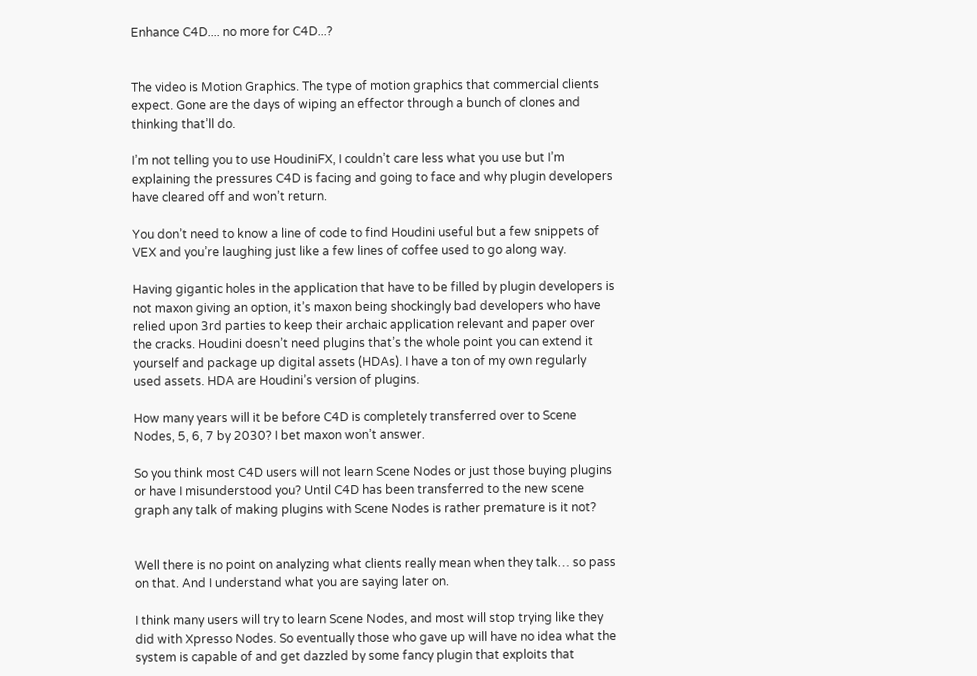Enhance C4D.... no more for C4D...?


The video is Motion Graphics. The type of motion graphics that commercial clients expect. Gone are the days of wiping an effector through a bunch of clones and thinking that’ll do.

I’m not telling you to use HoudiniFX, I couldn’t care less what you use but I’m explaining the pressures C4D is facing and going to face and why plugin developers have cleared off and won’t return.

You don’t need to know a line of code to find Houdini useful but a few snippets of VEX and you’re laughing just like a few lines of coffee used to go along way.

Having gigantic holes in the application that have to be filled by plugin developers is not maxon giving an option, it’s maxon being shockingly bad developers who have relied upon 3rd parties to keep their archaic application relevant and paper over the cracks. Houdini doesn’t need plugins that’s the whole point you can extend it yourself and package up digital assets (HDAs). I have a ton of my own regularly used assets. HDA are Houdini’s version of plugins.

How many years will it be before C4D is completely transferred over to Scene Nodes, 5, 6, 7 by 2030? I bet maxon won’t answer.

So you think most C4D users will not learn Scene Nodes or just those buying plugins or have I misunderstood you? Until C4D has been transferred to the new scene graph any talk of making plugins with Scene Nodes is rather premature is it not?


Well there is no point on analyzing what clients really mean when they talk… so pass on that. And I understand what you are saying later on.

I think many users will try to learn Scene Nodes, and most will stop trying like they did with Xpresso Nodes. So eventually those who gave up will have no idea what the system is capable of and get dazzled by some fancy plugin that exploits that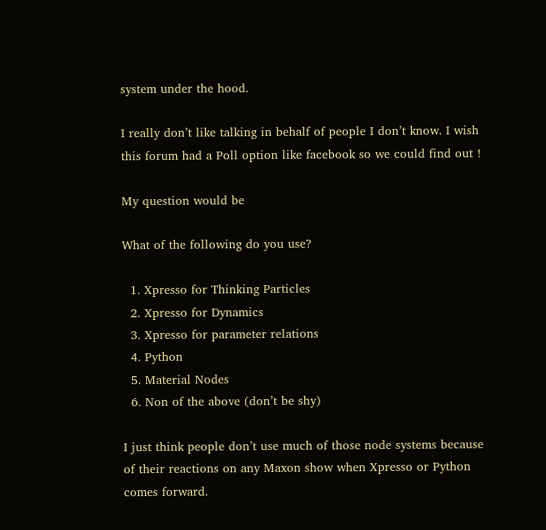system under the hood.

I really don’t like talking in behalf of people I don’t know. I wish this forum had a Poll option like facebook so we could find out !

My question would be

What of the following do you use?

  1. Xpresso for Thinking Particles
  2. Xpresso for Dynamics
  3. Xpresso for parameter relations
  4. Python
  5. Material Nodes
  6. Non of the above (don’t be shy)

I just think people don’t use much of those node systems because of their reactions on any Maxon show when Xpresso or Python comes forward.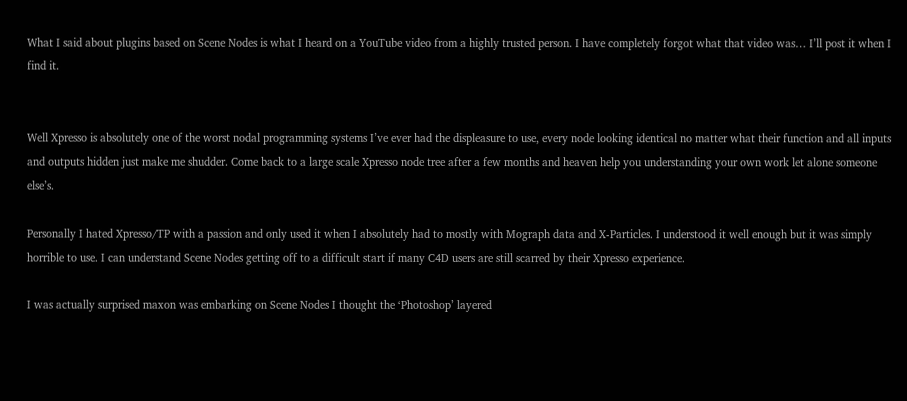What I said about plugins based on Scene Nodes is what I heard on a YouTube video from a highly trusted person. I have completely forgot what that video was… I’ll post it when I find it.


Well Xpresso is absolutely one of the worst nodal programming systems I’ve ever had the displeasure to use, every node looking identical no matter what their function and all inputs and outputs hidden just make me shudder. Come back to a large scale Xpresso node tree after a few months and heaven help you understanding your own work let alone someone else’s.

Personally I hated Xpresso/TP with a passion and only used it when I absolutely had to mostly with Mograph data and X-Particles. I understood it well enough but it was simply horrible to use. I can understand Scene Nodes getting off to a difficult start if many C4D users are still scarred by their Xpresso experience.

I was actually surprised maxon was embarking on Scene Nodes I thought the ‘Photoshop’ layered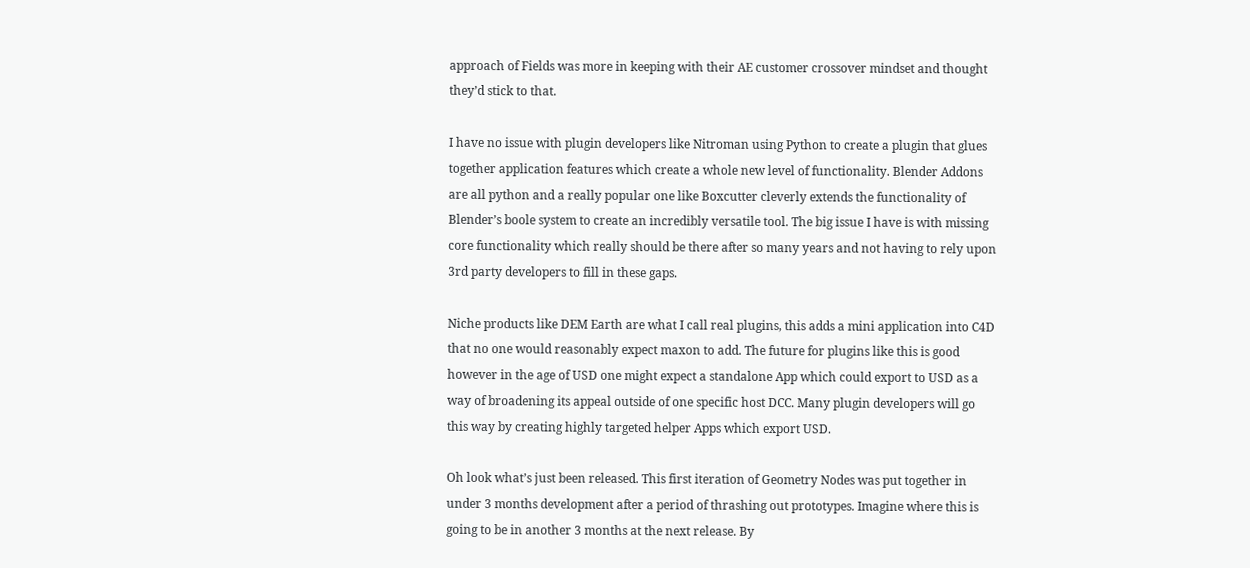approach of Fields was more in keeping with their AE customer crossover mindset and thought they’d stick to that.

I have no issue with plugin developers like Nitroman using Python to create a plugin that glues together application features which create a whole new level of functionality. Blender Addons are all python and a really popular one like Boxcutter cleverly extends the functionality of Blender’s boole system to create an incredibly versatile tool. The big issue I have is with missing core functionality which really should be there after so many years and not having to rely upon 3rd party developers to fill in these gaps.

Niche products like DEM Earth are what I call real plugins, this adds a mini application into C4D that no one would reasonably expect maxon to add. The future for plugins like this is good however in the age of USD one might expect a standalone App which could export to USD as a way of broadening its appeal outside of one specific host DCC. Many plugin developers will go this way by creating highly targeted helper Apps which export USD.

Oh look what’s just been released. This first iteration of Geometry Nodes was put together in under 3 months development after a period of thrashing out prototypes. Imagine where this is going to be in another 3 months at the next release. By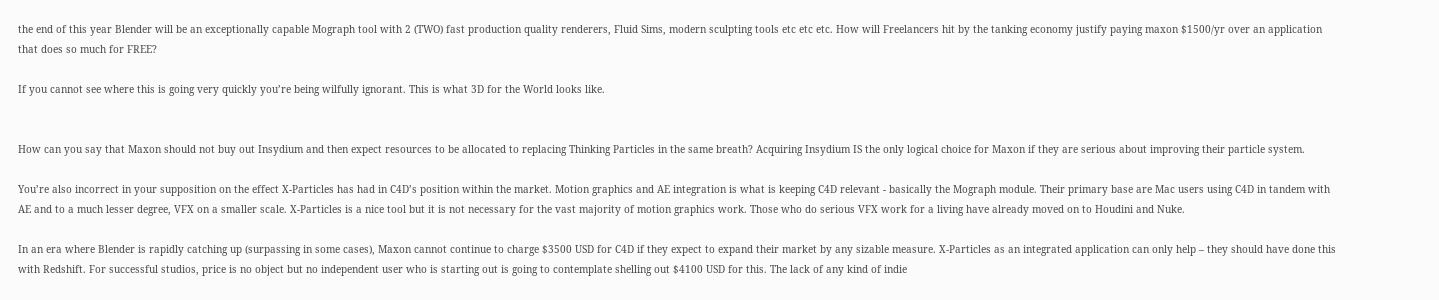the end of this year Blender will be an exceptionally capable Mograph tool with 2 (TWO) fast production quality renderers, Fluid Sims, modern sculpting tools etc etc etc. How will Freelancers hit by the tanking economy justify paying maxon $1500/yr over an application that does so much for FREE?

If you cannot see where this is going very quickly you’re being wilfully ignorant. This is what 3D for the World looks like.


How can you say that Maxon should not buy out Insydium and then expect resources to be allocated to replacing Thinking Particles in the same breath? Acquiring Insydium IS the only logical choice for Maxon if they are serious about improving their particle system.

You’re also incorrect in your supposition on the effect X-Particles has had in C4D’s position within the market. Motion graphics and AE integration is what is keeping C4D relevant - basically the Mograph module. Their primary base are Mac users using C4D in tandem with AE and to a much lesser degree, VFX on a smaller scale. X-Particles is a nice tool but it is not necessary for the vast majority of motion graphics work. Those who do serious VFX work for a living have already moved on to Houdini and Nuke.

In an era where Blender is rapidly catching up (surpassing in some cases), Maxon cannot continue to charge $3500 USD for C4D if they expect to expand their market by any sizable measure. X-Particles as an integrated application can only help – they should have done this with Redshift. For successful studios, price is no object but no independent user who is starting out is going to contemplate shelling out $4100 USD for this. The lack of any kind of indie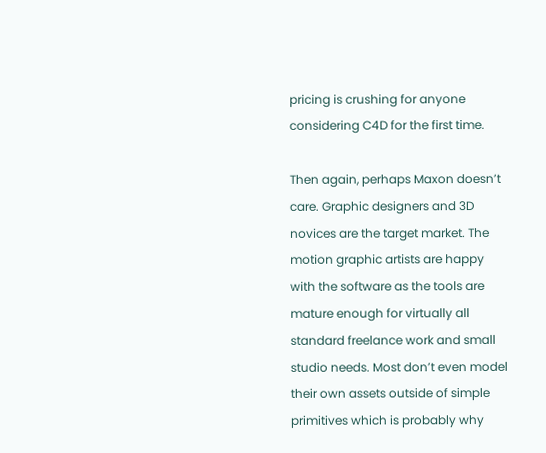pricing is crushing for anyone considering C4D for the first time.

Then again, perhaps Maxon doesn’t care. Graphic designers and 3D novices are the target market. The motion graphic artists are happy with the software as the tools are mature enough for virtually all standard freelance work and small studio needs. Most don’t even model their own assets outside of simple primitives which is probably why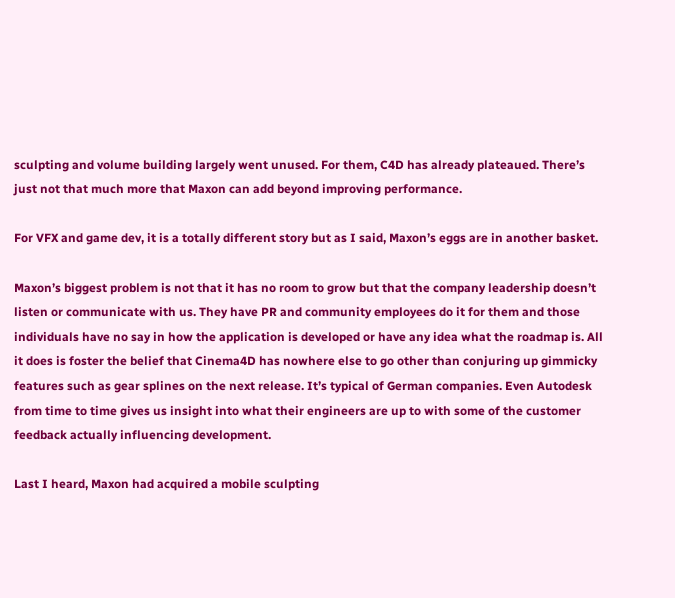sculpting and volume building largely went unused. For them, C4D has already plateaued. There’s just not that much more that Maxon can add beyond improving performance.

For VFX and game dev, it is a totally different story but as I said, Maxon’s eggs are in another basket.

Maxon’s biggest problem is not that it has no room to grow but that the company leadership doesn’t listen or communicate with us. They have PR and community employees do it for them and those individuals have no say in how the application is developed or have any idea what the roadmap is. All it does is foster the belief that Cinema4D has nowhere else to go other than conjuring up gimmicky features such as gear splines on the next release. It’s typical of German companies. Even Autodesk from time to time gives us insight into what their engineers are up to with some of the customer feedback actually influencing development.

Last I heard, Maxon had acquired a mobile sculpting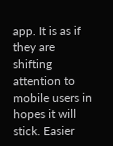app. It is as if they are shifting attention to mobile users in hopes it will stick. Easier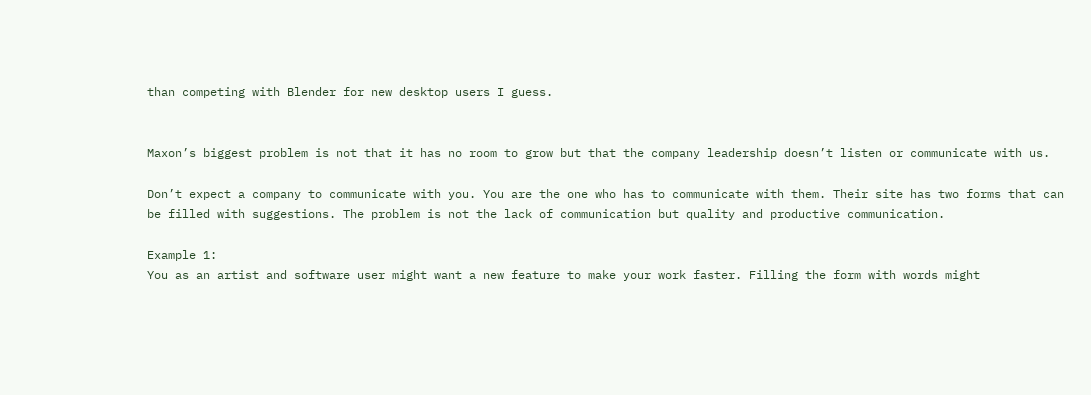than competing with Blender for new desktop users I guess.


Maxon’s biggest problem is not that it has no room to grow but that the company leadership doesn’t listen or communicate with us.

Don’t expect a company to communicate with you. You are the one who has to communicate with them. Their site has two forms that can be filled with suggestions. The problem is not the lack of communication but quality and productive communication.

Example 1:
You as an artist and software user might want a new feature to make your work faster. Filling the form with words might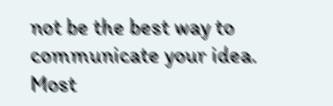not be the best way to communicate your idea. Most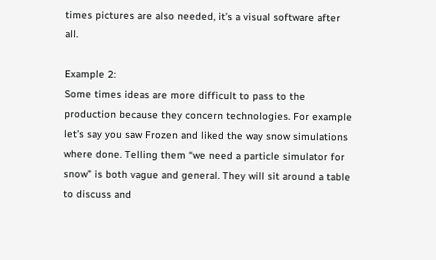times pictures are also needed, it’s a visual software after all.

Example 2:
Some times ideas are more difficult to pass to the production because they concern technologies. For example let’s say you saw Frozen and liked the way snow simulations where done. Telling them “we need a particle simulator for snow” is both vague and general. They will sit around a table to discuss and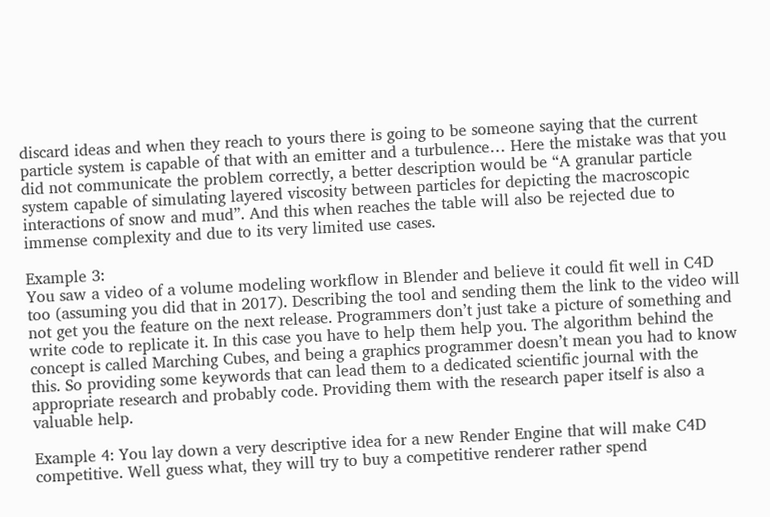discard ideas and when they reach to yours there is going to be someone saying that the current particle system is capable of that with an emitter and a turbulence… Here the mistake was that you did not communicate the problem correctly, a better description would be “A granular particle system capable of simulating layered viscosity between particles for depicting the macroscopic interactions of snow and mud”. And this when reaches the table will also be rejected due to immense complexity and due to its very limited use cases.

Example 3:
You saw a video of a volume modeling workflow in Blender and believe it could fit well in C4D too (assuming you did that in 2017). Describing the tool and sending them the link to the video will not get you the feature on the next release. Programmers don’t just take a picture of something and write code to replicate it. In this case you have to help them help you. The algorithm behind the concept is called Marching Cubes, and being a graphics programmer doesn’t mean you had to know this. So providing some keywords that can lead them to a dedicated scientific journal with the appropriate research and probably code. Providing them with the research paper itself is also a valuable help.

Example 4: You lay down a very descriptive idea for a new Render Engine that will make C4D competitive. Well guess what, they will try to buy a competitive renderer rather spend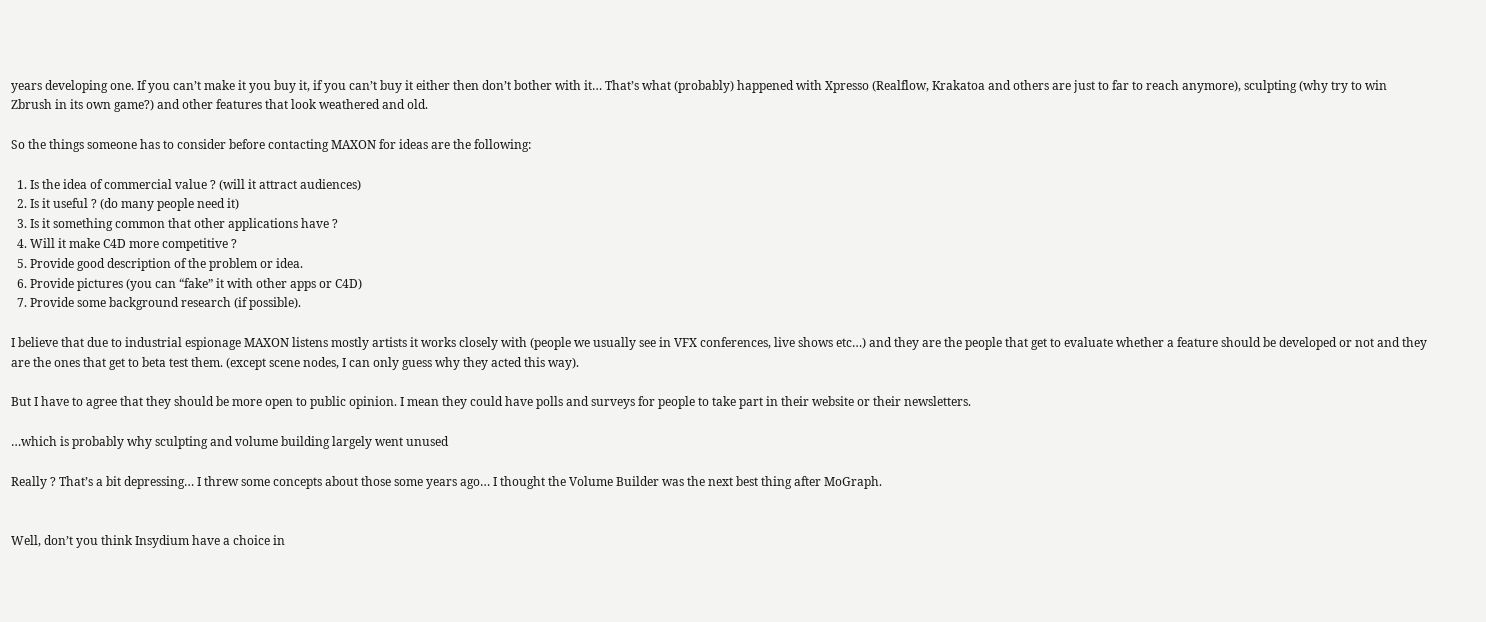years developing one. If you can’t make it you buy it, if you can’t buy it either then don’t bother with it… That’s what (probably) happened with Xpresso (Realflow, Krakatoa and others are just to far to reach anymore), sculpting (why try to win Zbrush in its own game?) and other features that look weathered and old.

So the things someone has to consider before contacting MAXON for ideas are the following:

  1. Is the idea of commercial value ? (will it attract audiences)
  2. Is it useful ? (do many people need it)
  3. Is it something common that other applications have ?
  4. Will it make C4D more competitive ?
  5. Provide good description of the problem or idea.
  6. Provide pictures (you can “fake” it with other apps or C4D)
  7. Provide some background research (if possible).

I believe that due to industrial espionage MAXON listens mostly artists it works closely with (people we usually see in VFX conferences, live shows etc…) and they are the people that get to evaluate whether a feature should be developed or not and they are the ones that get to beta test them. (except scene nodes, I can only guess why they acted this way).

But I have to agree that they should be more open to public opinion. I mean they could have polls and surveys for people to take part in their website or their newsletters.

…which is probably why sculpting and volume building largely went unused

Really ? That’s a bit depressing… I threw some concepts about those some years ago… I thought the Volume Builder was the next best thing after MoGraph.


Well, don’t you think Insydium have a choice in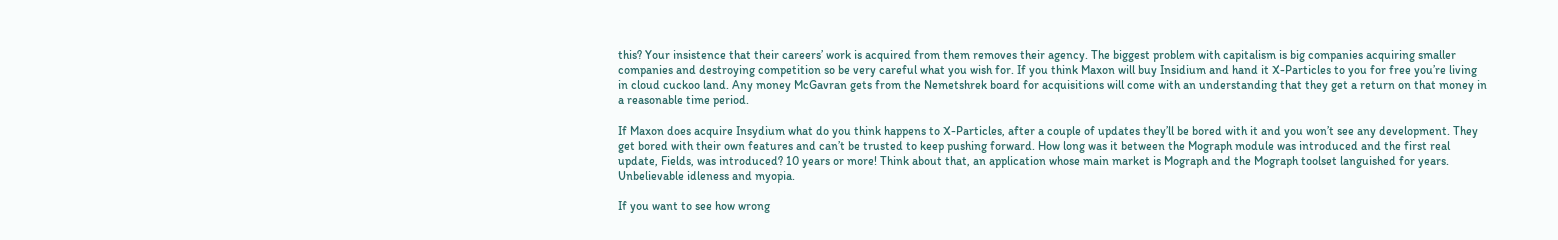this? Your insistence that their careers’ work is acquired from them removes their agency. The biggest problem with capitalism is big companies acquiring smaller companies and destroying competition so be very careful what you wish for. If you think Maxon will buy Insidium and hand it X-Particles to you for free you’re living in cloud cuckoo land. Any money McGavran gets from the Nemetshrek board for acquisitions will come with an understanding that they get a return on that money in a reasonable time period.

If Maxon does acquire Insydium what do you think happens to X-Particles, after a couple of updates they’ll be bored with it and you won’t see any development. They get bored with their own features and can’t be trusted to keep pushing forward. How long was it between the Mograph module was introduced and the first real update, Fields, was introduced? 10 years or more! Think about that, an application whose main market is Mograph and the Mograph toolset languished for years. Unbelievable idleness and myopia.

If you want to see how wrong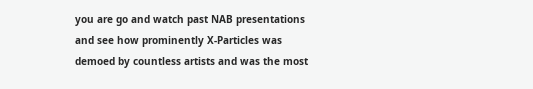you are go and watch past NAB presentations and see how prominently X-Particles was demoed by countless artists and was the most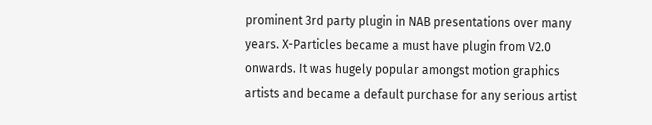prominent 3rd party plugin in NAB presentations over many years. X-Particles became a must have plugin from V2.0 onwards. It was hugely popular amongst motion graphics artists and became a default purchase for any serious artist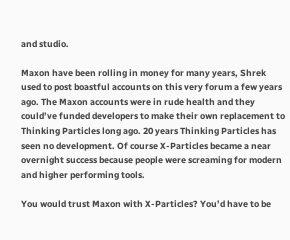and studio.

Maxon have been rolling in money for many years, Shrek used to post boastful accounts on this very forum a few years ago. The Maxon accounts were in rude health and they could’ve funded developers to make their own replacement to Thinking Particles long ago. 20 years Thinking Particles has seen no development. Of course X-Particles became a near overnight success because people were screaming for modern and higher performing tools.

You would trust Maxon with X-Particles? You’d have to be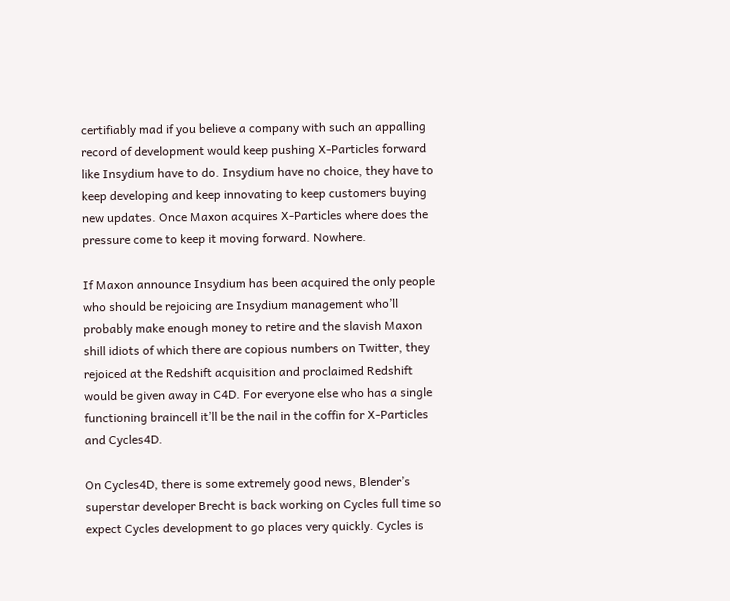certifiably mad if you believe a company with such an appalling record of development would keep pushing X-Particles forward like Insydium have to do. Insydium have no choice, they have to keep developing and keep innovating to keep customers buying new updates. Once Maxon acquires X-Particles where does the pressure come to keep it moving forward. Nowhere.

If Maxon announce Insydium has been acquired the only people who should be rejoicing are Insydium management who’ll probably make enough money to retire and the slavish Maxon shill idiots of which there are copious numbers on Twitter, they rejoiced at the Redshift acquisition and proclaimed Redshift would be given away in C4D. For everyone else who has a single functioning braincell it’ll be the nail in the coffin for X-Particles and Cycles4D.

On Cycles4D, there is some extremely good news, Blender’s superstar developer Brecht is back working on Cycles full time so expect Cycles development to go places very quickly. Cycles is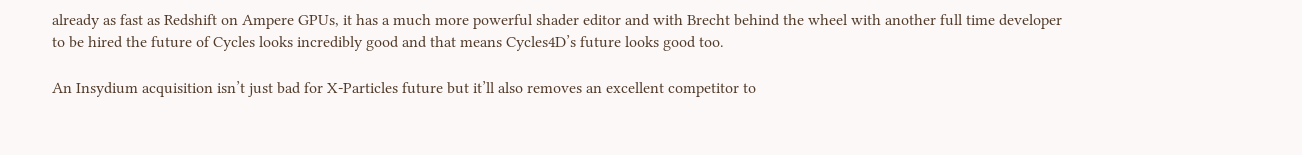already as fast as Redshift on Ampere GPUs, it has a much more powerful shader editor and with Brecht behind the wheel with another full time developer to be hired the future of Cycles looks incredibly good and that means Cycles4D’s future looks good too.

An Insydium acquisition isn’t just bad for X-Particles future but it’ll also removes an excellent competitor to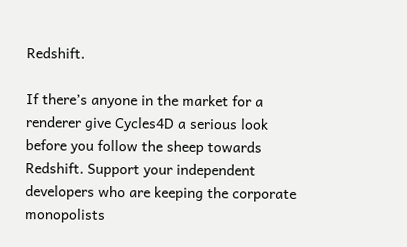Redshift.

If there’s anyone in the market for a renderer give Cycles4D a serious look before you follow the sheep towards Redshift. Support your independent developers who are keeping the corporate monopolists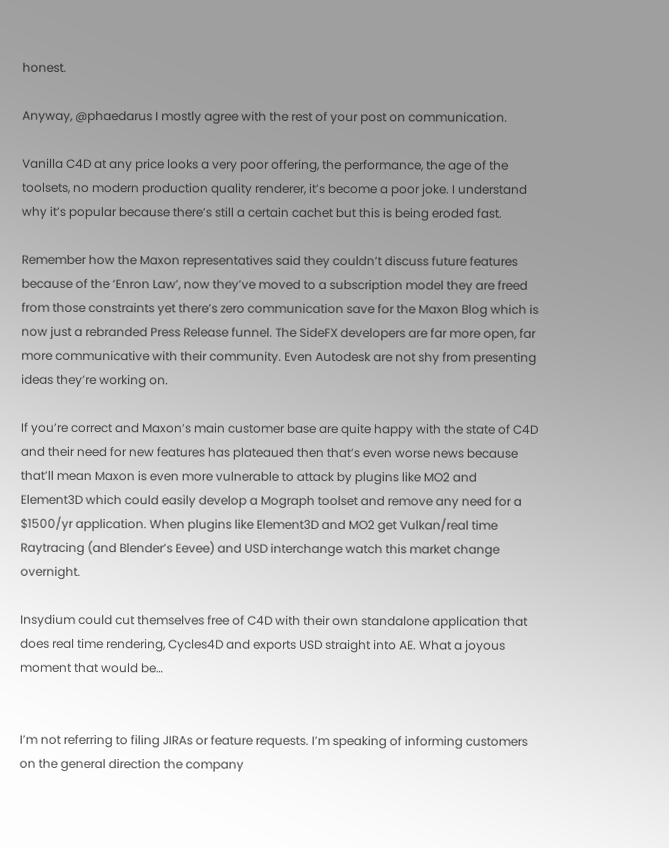honest.

Anyway, @phaedarus I mostly agree with the rest of your post on communication.

Vanilla C4D at any price looks a very poor offering, the performance, the age of the toolsets, no modern production quality renderer, it’s become a poor joke. I understand why it’s popular because there’s still a certain cachet but this is being eroded fast.

Remember how the Maxon representatives said they couldn’t discuss future features because of the ‘Enron Law’, now they’ve moved to a subscription model they are freed from those constraints yet there’s zero communication save for the Maxon Blog which is now just a rebranded Press Release funnel. The SideFX developers are far more open, far more communicative with their community. Even Autodesk are not shy from presenting ideas they’re working on.

If you’re correct and Maxon’s main customer base are quite happy with the state of C4D and their need for new features has plateaued then that’s even worse news because that’ll mean Maxon is even more vulnerable to attack by plugins like MO2 and Element3D which could easily develop a Mograph toolset and remove any need for a $1500/yr application. When plugins like Element3D and MO2 get Vulkan/real time Raytracing (and Blender’s Eevee) and USD interchange watch this market change overnight.

Insydium could cut themselves free of C4D with their own standalone application that does real time rendering, Cycles4D and exports USD straight into AE. What a joyous moment that would be…


I’m not referring to filing JIRAs or feature requests. I’m speaking of informing customers on the general direction the company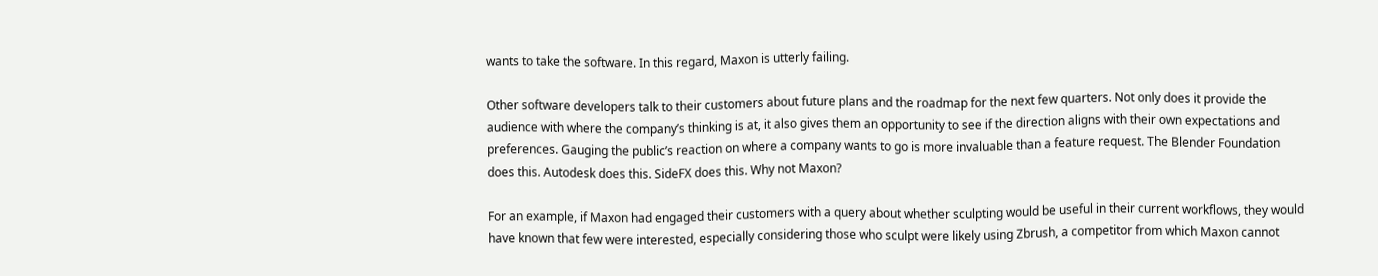wants to take the software. In this regard, Maxon is utterly failing.

Other software developers talk to their customers about future plans and the roadmap for the next few quarters. Not only does it provide the audience with where the company’s thinking is at, it also gives them an opportunity to see if the direction aligns with their own expectations and preferences. Gauging the public’s reaction on where a company wants to go is more invaluable than a feature request. The Blender Foundation does this. Autodesk does this. SideFX does this. Why not Maxon?

For an example, if Maxon had engaged their customers with a query about whether sculpting would be useful in their current workflows, they would have known that few were interested, especially considering those who sculpt were likely using Zbrush, a competitor from which Maxon cannot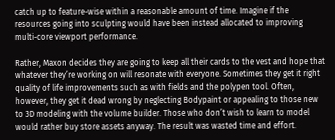catch up to feature-wise within a reasonable amount of time. Imagine if the resources going into sculpting would have been instead allocated to improving multi-core viewport performance.

Rather, Maxon decides they are going to keep all their cards to the vest and hope that whatever they’re working on will resonate with everyone. Sometimes they get it right quality of life improvements such as with fields and the polypen tool. Often, however, they get it dead wrong by neglecting Bodypaint or appealing to those new to 3D modeling with the volume builder. Those who don’t wish to learn to model would rather buy store assets anyway. The result was wasted time and effort.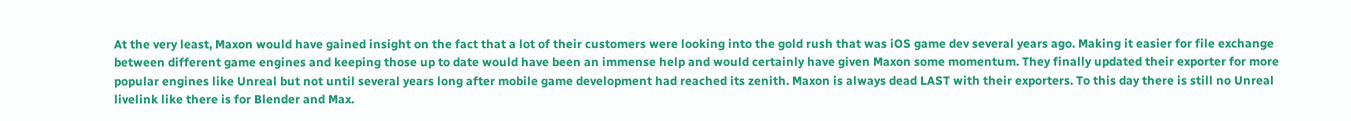At the very least, Maxon would have gained insight on the fact that a lot of their customers were looking into the gold rush that was iOS game dev several years ago. Making it easier for file exchange between different game engines and keeping those up to date would have been an immense help and would certainly have given Maxon some momentum. They finally updated their exporter for more popular engines like Unreal but not until several years long after mobile game development had reached its zenith. Maxon is always dead LAST with their exporters. To this day there is still no Unreal livelink like there is for Blender and Max.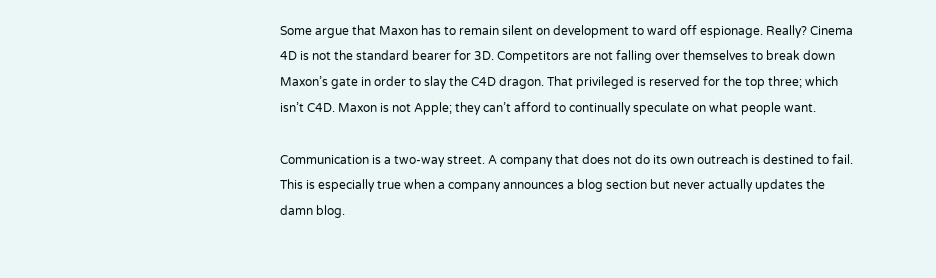Some argue that Maxon has to remain silent on development to ward off espionage. Really? Cinema 4D is not the standard bearer for 3D. Competitors are not falling over themselves to break down Maxon’s gate in order to slay the C4D dragon. That privileged is reserved for the top three; which isn’t C4D. Maxon is not Apple; they can’t afford to continually speculate on what people want.

Communication is a two-way street. A company that does not do its own outreach is destined to fail. This is especially true when a company announces a blog section but never actually updates the damn blog.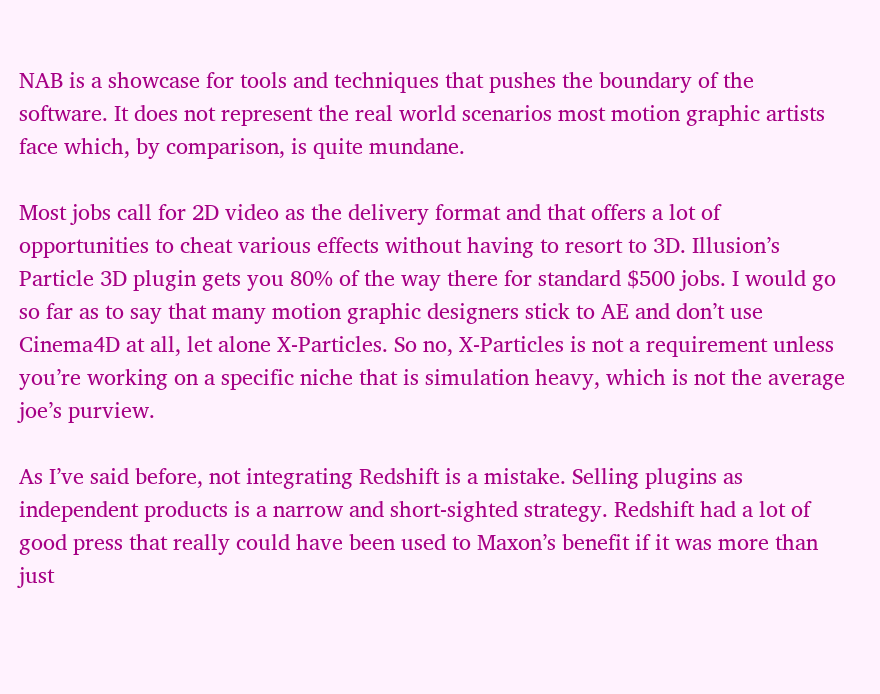NAB is a showcase for tools and techniques that pushes the boundary of the software. It does not represent the real world scenarios most motion graphic artists face which, by comparison, is quite mundane.

Most jobs call for 2D video as the delivery format and that offers a lot of opportunities to cheat various effects without having to resort to 3D. Illusion’s Particle 3D plugin gets you 80% of the way there for standard $500 jobs. I would go so far as to say that many motion graphic designers stick to AE and don’t use Cinema4D at all, let alone X-Particles. So no, X-Particles is not a requirement unless you’re working on a specific niche that is simulation heavy, which is not the average joe’s purview.

As I’ve said before, not integrating Redshift is a mistake. Selling plugins as independent products is a narrow and short-sighted strategy. Redshift had a lot of good press that really could have been used to Maxon’s benefit if it was more than just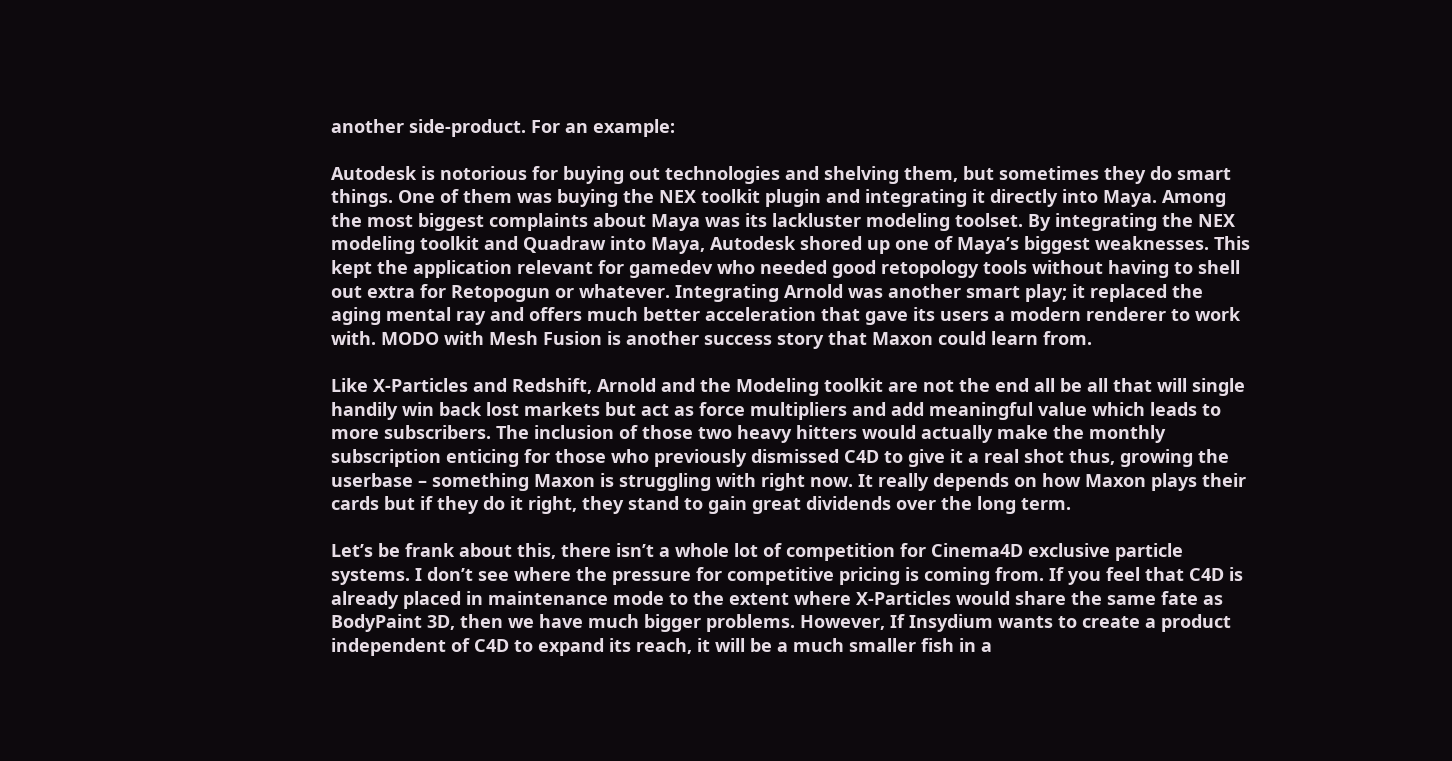another side-product. For an example:

Autodesk is notorious for buying out technologies and shelving them, but sometimes they do smart things. One of them was buying the NEX toolkit plugin and integrating it directly into Maya. Among the most biggest complaints about Maya was its lackluster modeling toolset. By integrating the NEX modeling toolkit and Quadraw into Maya, Autodesk shored up one of Maya’s biggest weaknesses. This kept the application relevant for gamedev who needed good retopology tools without having to shell out extra for Retopogun or whatever. Integrating Arnold was another smart play; it replaced the aging mental ray and offers much better acceleration that gave its users a modern renderer to work with. MODO with Mesh Fusion is another success story that Maxon could learn from.

Like X-Particles and Redshift, Arnold and the Modeling toolkit are not the end all be all that will single handily win back lost markets but act as force multipliers and add meaningful value which leads to more subscribers. The inclusion of those two heavy hitters would actually make the monthly subscription enticing for those who previously dismissed C4D to give it a real shot thus, growing the userbase – something Maxon is struggling with right now. It really depends on how Maxon plays their cards but if they do it right, they stand to gain great dividends over the long term.

Let’s be frank about this, there isn’t a whole lot of competition for Cinema4D exclusive particle systems. I don’t see where the pressure for competitive pricing is coming from. If you feel that C4D is already placed in maintenance mode to the extent where X-Particles would share the same fate as BodyPaint 3D, then we have much bigger problems. However, If Insydium wants to create a product independent of C4D to expand its reach, it will be a much smaller fish in a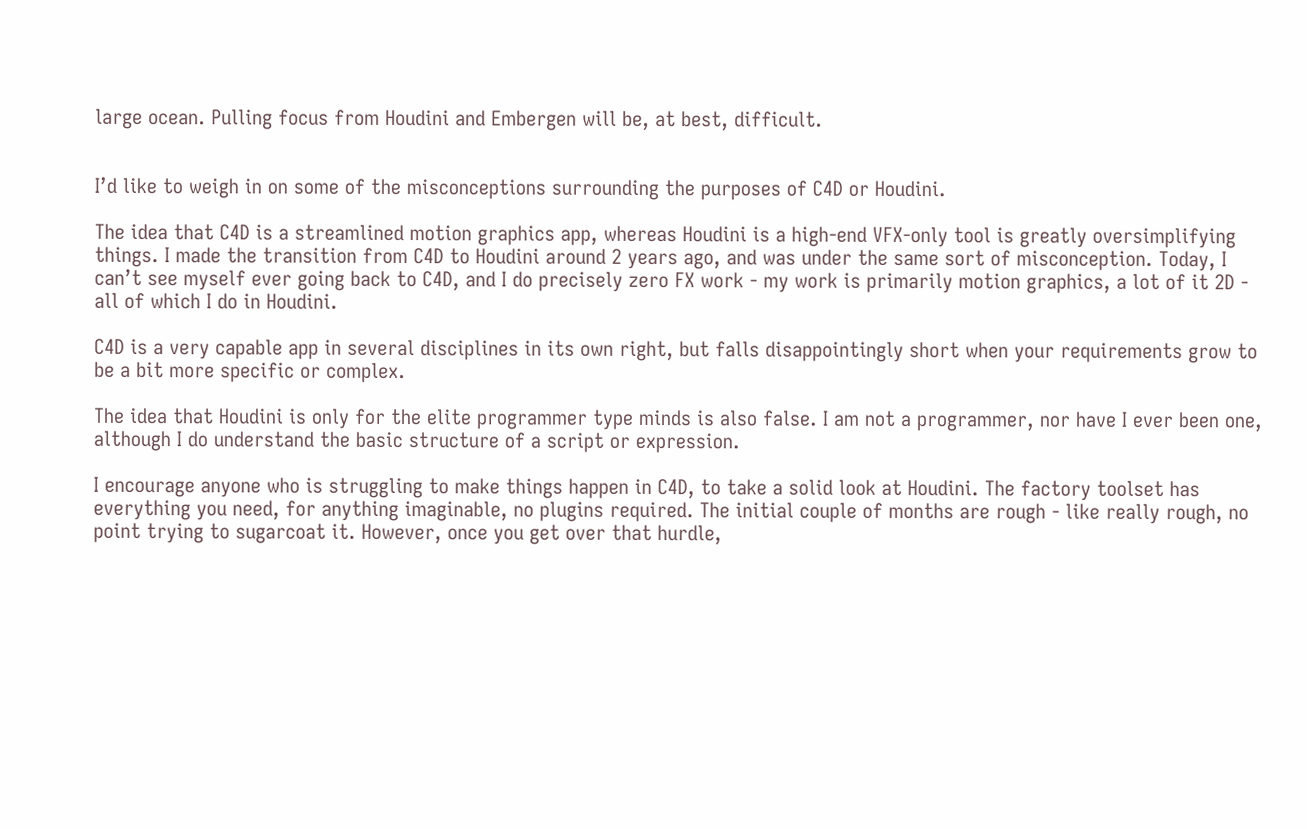large ocean. Pulling focus from Houdini and Embergen will be, at best, difficult.


I’d like to weigh in on some of the misconceptions surrounding the purposes of C4D or Houdini.

The idea that C4D is a streamlined motion graphics app, whereas Houdini is a high-end VFX-only tool is greatly oversimplifying things. I made the transition from C4D to Houdini around 2 years ago, and was under the same sort of misconception. Today, I can’t see myself ever going back to C4D, and I do precisely zero FX work - my work is primarily motion graphics, a lot of it 2D - all of which I do in Houdini.

C4D is a very capable app in several disciplines in its own right, but falls disappointingly short when your requirements grow to be a bit more specific or complex.

The idea that Houdini is only for the elite programmer type minds is also false. I am not a programmer, nor have I ever been one, although I do understand the basic structure of a script or expression.

I encourage anyone who is struggling to make things happen in C4D, to take a solid look at Houdini. The factory toolset has everything you need, for anything imaginable, no plugins required. The initial couple of months are rough - like really rough, no point trying to sugarcoat it. However, once you get over that hurdle,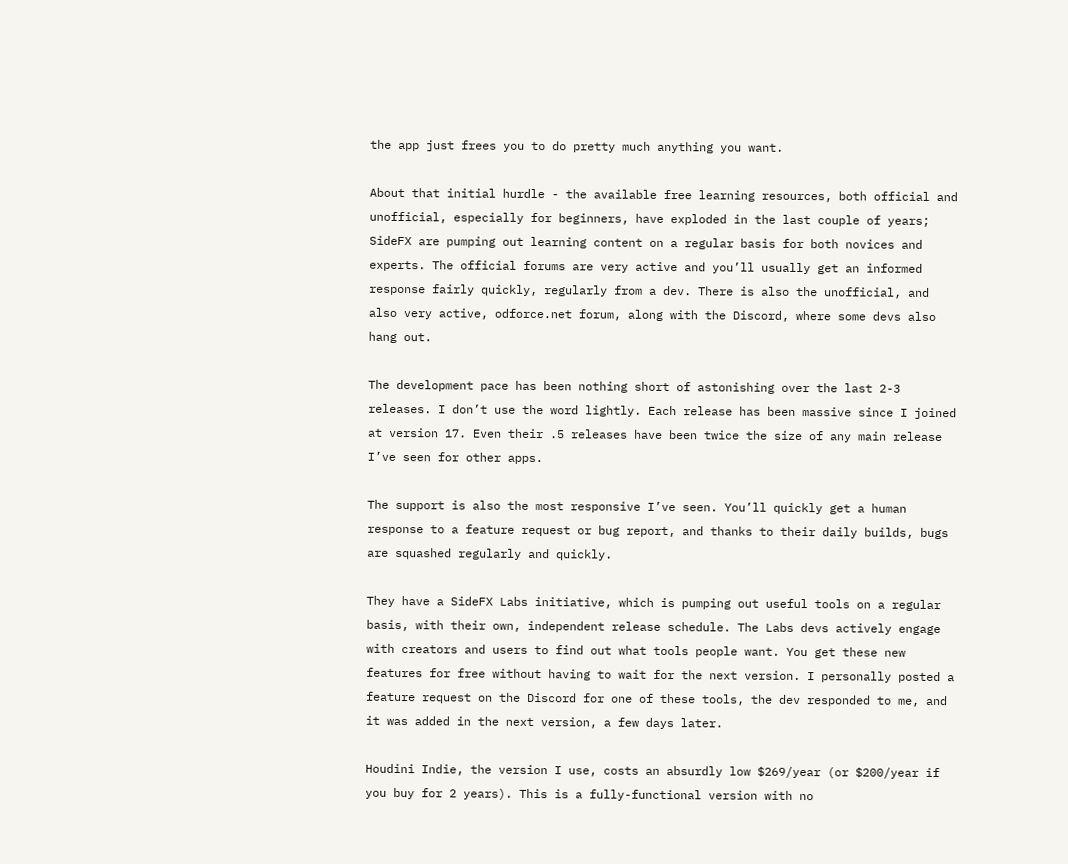the app just frees you to do pretty much anything you want.

About that initial hurdle - the available free learning resources, both official and unofficial, especially for beginners, have exploded in the last couple of years; SideFX are pumping out learning content on a regular basis for both novices and experts. The official forums are very active and you’ll usually get an informed response fairly quickly, regularly from a dev. There is also the unofficial, and also very active, odforce.net forum, along with the Discord, where some devs also hang out.

The development pace has been nothing short of astonishing over the last 2-3 releases. I don’t use the word lightly. Each release has been massive since I joined at version 17. Even their .5 releases have been twice the size of any main release I’ve seen for other apps.

The support is also the most responsive I’ve seen. You’ll quickly get a human response to a feature request or bug report, and thanks to their daily builds, bugs are squashed regularly and quickly.

They have a SideFX Labs initiative, which is pumping out useful tools on a regular basis, with their own, independent release schedule. The Labs devs actively engage with creators and users to find out what tools people want. You get these new features for free without having to wait for the next version. I personally posted a feature request on the Discord for one of these tools, the dev responded to me, and it was added in the next version, a few days later.

Houdini Indie, the version I use, costs an absurdly low $269/year (or $200/year if you buy for 2 years). This is a fully-functional version with no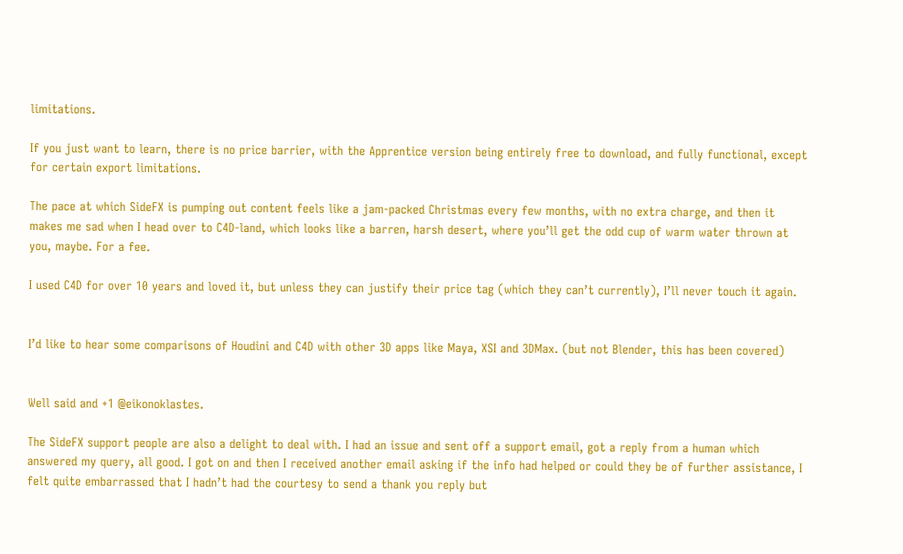limitations.

If you just want to learn, there is no price barrier, with the Apprentice version being entirely free to download, and fully functional, except for certain export limitations.

The pace at which SideFX is pumping out content feels like a jam-packed Christmas every few months, with no extra charge, and then it makes me sad when I head over to C4D-land, which looks like a barren, harsh desert, where you’ll get the odd cup of warm water thrown at you, maybe. For a fee.

I used C4D for over 10 years and loved it, but unless they can justify their price tag (which they can’t currently), I’ll never touch it again.


I’d like to hear some comparisons of Houdini and C4D with other 3D apps like Maya, XSI and 3DMax. (but not Blender, this has been covered)


Well said and +1 @eikonoklastes.

The SideFX support people are also a delight to deal with. I had an issue and sent off a support email, got a reply from a human which answered my query, all good. I got on and then I received another email asking if the info had helped or could they be of further assistance, I felt quite embarrassed that I hadn’t had the courtesy to send a thank you reply but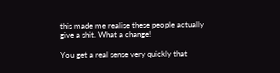this made me realise these people actually give a shit. What a change!

You get a real sense very quickly that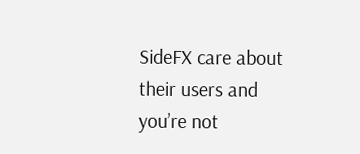SideFX care about their users and you’re not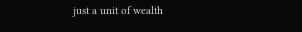just a unit of wealth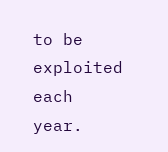to be exploited each year.